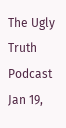The Ugly Truth Podcast Jan 19,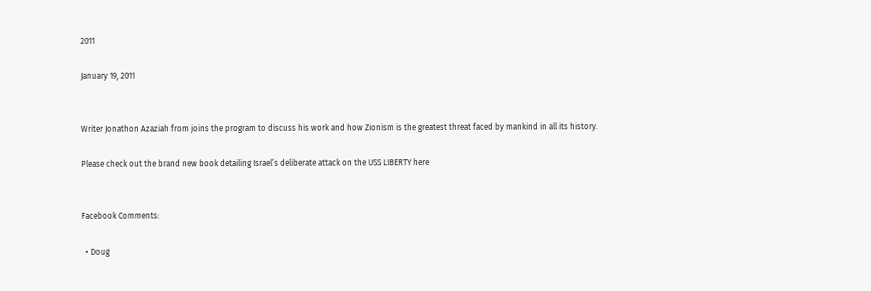2011

January 19, 2011


Writer Jonathon Azaziah from joins the program to discuss his work and how Zionism is the greatest threat faced by mankind in all its history.

Please check out the brand new book detailing Israel’s deliberate attack on the USS LIBERTY here


Facebook Comments:

  • Doug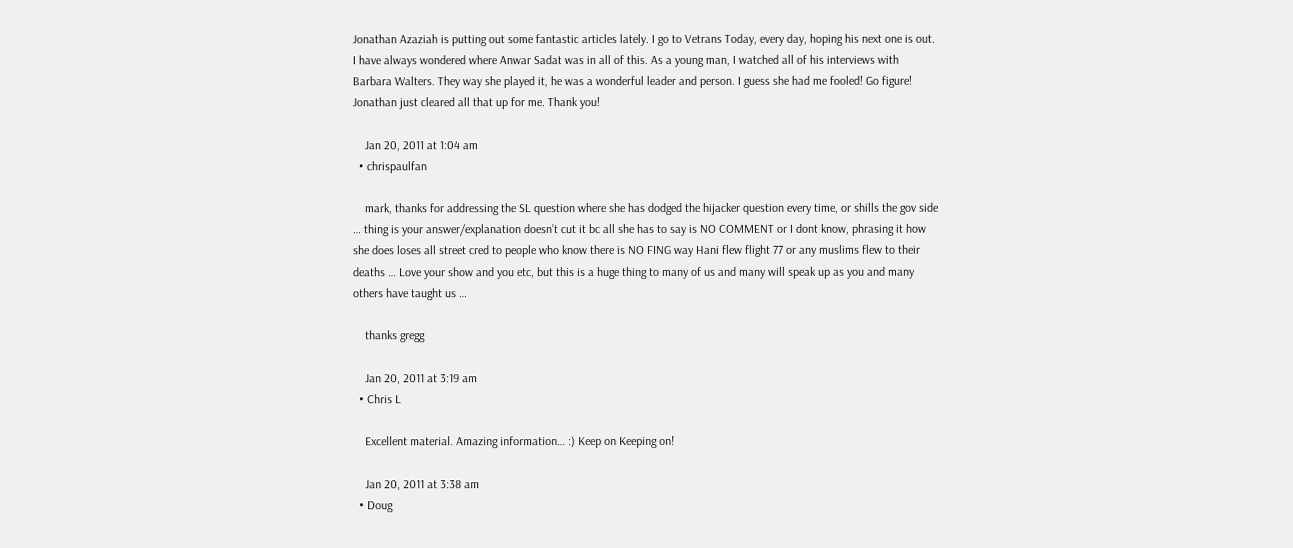Jonathan Azaziah is putting out some fantastic articles lately. I go to Vetrans Today, every day, hoping his next one is out. I have always wondered where Anwar Sadat was in all of this. As a young man, I watched all of his interviews with Barbara Walters. They way she played it, he was a wonderful leader and person. I guess she had me fooled! Go figure! Jonathan just cleared all that up for me. Thank you!

    Jan 20, 2011 at 1:04 am
  • chrispaulfan

    mark, thanks for addressing the SL question where she has dodged the hijacker question every time, or shills the gov side … thing is your answer/explanation doesn’t cut it bc all she has to say is NO COMMENT or I dont know, phrasing it how she does loses all street cred to people who know there is NO FING way Hani flew flight 77 or any muslims flew to their deaths … Love your show and you etc, but this is a huge thing to many of us and many will speak up as you and many others have taught us …

    thanks gregg

    Jan 20, 2011 at 3:19 am
  • Chris L

    Excellent material. Amazing information… :) Keep on Keeping on!

    Jan 20, 2011 at 3:38 am
  • Doug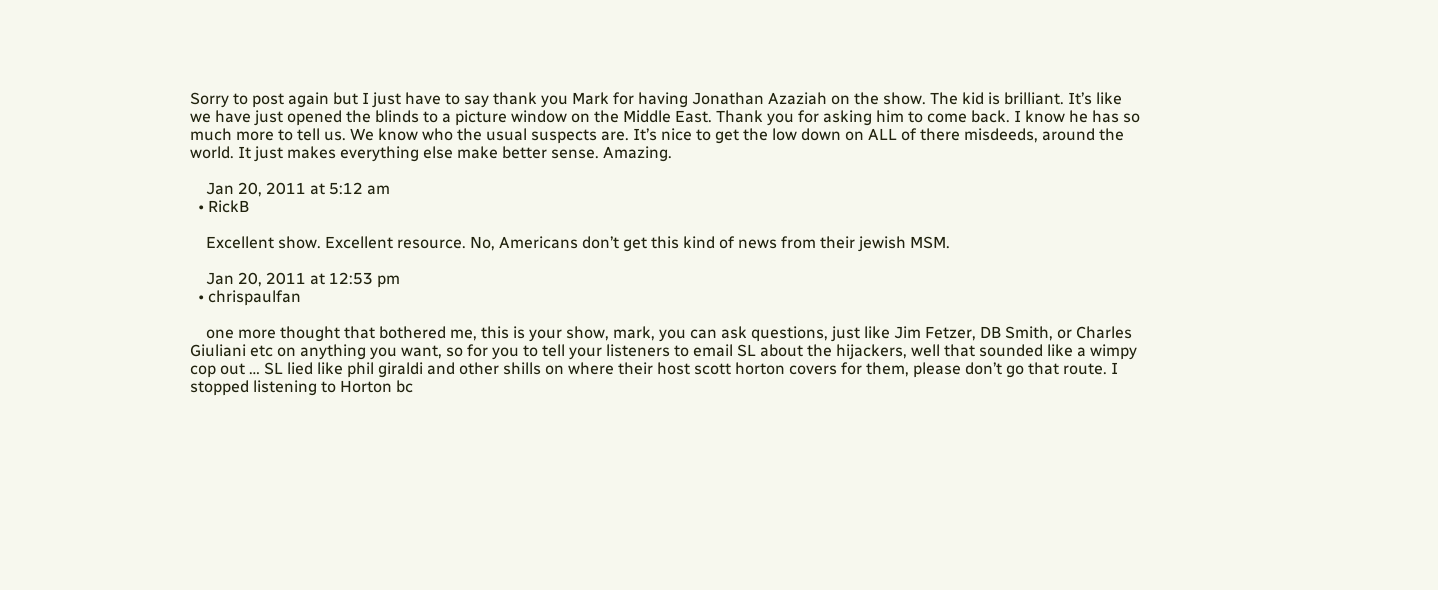Sorry to post again but I just have to say thank you Mark for having Jonathan Azaziah on the show. The kid is brilliant. It’s like we have just opened the blinds to a picture window on the Middle East. Thank you for asking him to come back. I know he has so much more to tell us. We know who the usual suspects are. It’s nice to get the low down on ALL of there misdeeds, around the world. It just makes everything else make better sense. Amazing.

    Jan 20, 2011 at 5:12 am
  • RickB

    Excellent show. Excellent resource. No, Americans don’t get this kind of news from their jewish MSM.

    Jan 20, 2011 at 12:53 pm
  • chrispaulfan

    one more thought that bothered me, this is your show, mark, you can ask questions, just like Jim Fetzer, DB Smith, or Charles Giuliani etc on anything you want, so for you to tell your listeners to email SL about the hijackers, well that sounded like a wimpy cop out … SL lied like phil giraldi and other shills on where their host scott horton covers for them, please don’t go that route. I stopped listening to Horton bc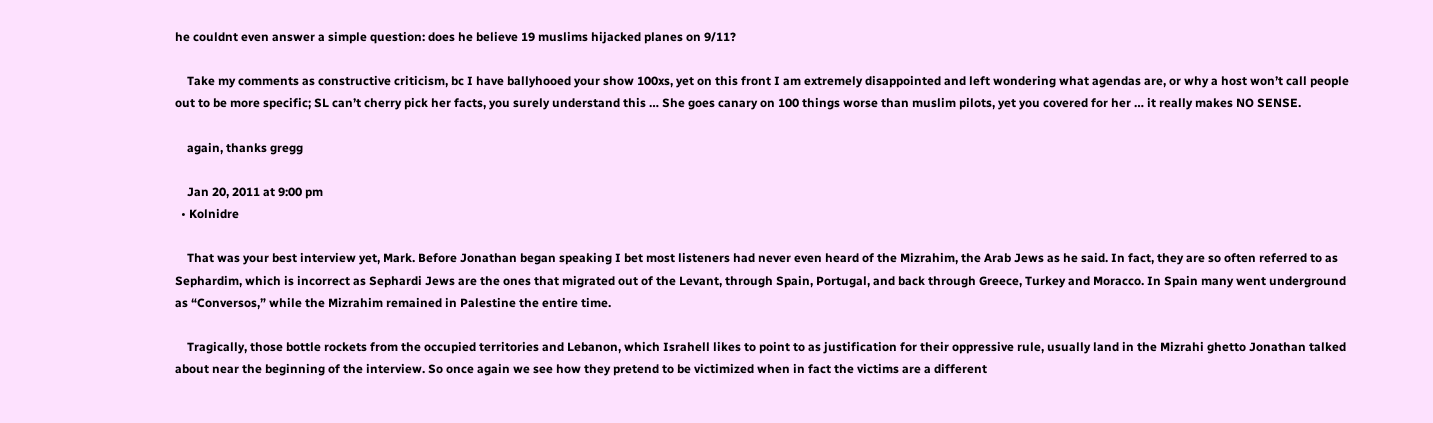he couldnt even answer a simple question: does he believe 19 muslims hijacked planes on 9/11?

    Take my comments as constructive criticism, bc I have ballyhooed your show 100xs, yet on this front I am extremely disappointed and left wondering what agendas are, or why a host won’t call people out to be more specific; SL can’t cherry pick her facts, you surely understand this … She goes canary on 100 things worse than muslim pilots, yet you covered for her … it really makes NO SENSE.

    again, thanks gregg

    Jan 20, 2011 at 9:00 pm
  • Kolnidre

    That was your best interview yet, Mark. Before Jonathan began speaking I bet most listeners had never even heard of the Mizrahim, the Arab Jews as he said. In fact, they are so often referred to as Sephardim, which is incorrect as Sephardi Jews are the ones that migrated out of the Levant, through Spain, Portugal, and back through Greece, Turkey and Moracco. In Spain many went underground as “Conversos,” while the Mizrahim remained in Palestine the entire time.

    Tragically, those bottle rockets from the occupied territories and Lebanon, which Israhell likes to point to as justification for their oppressive rule, usually land in the Mizrahi ghetto Jonathan talked about near the beginning of the interview. So once again we see how they pretend to be victimized when in fact the victims are a different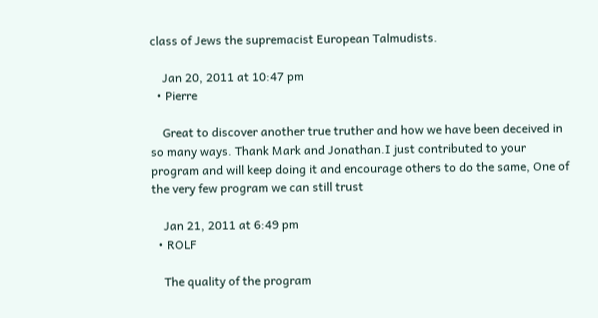class of Jews the supremacist European Talmudists.

    Jan 20, 2011 at 10:47 pm
  • Pierre

    Great to discover another true truther and how we have been deceived in so many ways. Thank Mark and Jonathan.I just contributed to your program and will keep doing it and encourage others to do the same, One of the very few program we can still trust

    Jan 21, 2011 at 6:49 pm
  • ROLF

    The quality of the program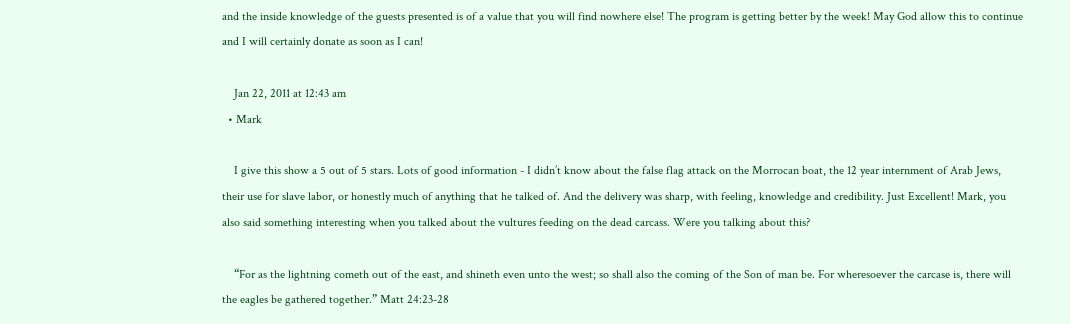and the inside knowledge of the guests presented is of a value that you will find nowhere else! The program is getting better by the week! May God allow this to continue and I will certainly donate as soon as I can!

    Jan 22, 2011 at 12:43 am
  • Mark

    I give this show a 5 out of 5 stars. Lots of good information - I didn’t know about the false flag attack on the Morrocan boat, the 12 year internment of Arab Jews, their use for slave labor, or honestly much of anything that he talked of. And the delivery was sharp, with feeling, knowledge and credibility. Just Excellent! Mark, you also said something interesting when you talked about the vultures feeding on the dead carcass. Were you talking about this?

    “For as the lightning cometh out of the east, and shineth even unto the west; so shall also the coming of the Son of man be. For wheresoever the carcase is, there will the eagles be gathered together.” Matt 24:23-28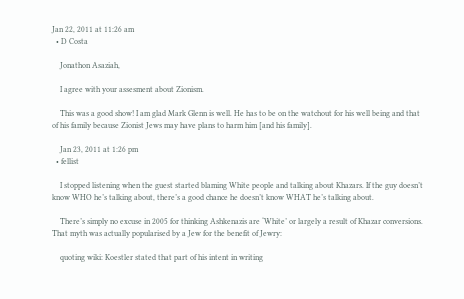Jan 22, 2011 at 11:26 am
  • D Costa

    Jonathon Asaziah,

    I agree with your assesment about Zionism.

    This was a good show! I am glad Mark Glenn is well. He has to be on the watchout for his well being and that of his family because Zionist Jews may have plans to harm him [and his family].

    Jan 23, 2011 at 1:26 pm
  • fellist

    I stopped listening when the guest started blaming White people and talking about Khazars. If the guy doesn’t know WHO he’s talking about, there’s a good chance he doesn’t know WHAT he’s talking about.

    There’s simply no excuse in 2005 for thinking Ashkenazis are ‘White’ or largely a result of Khazar conversions. That myth was actually popularised by a Jew for the benefit of Jewry:

    quoting wiki: Koestler stated that part of his intent in writing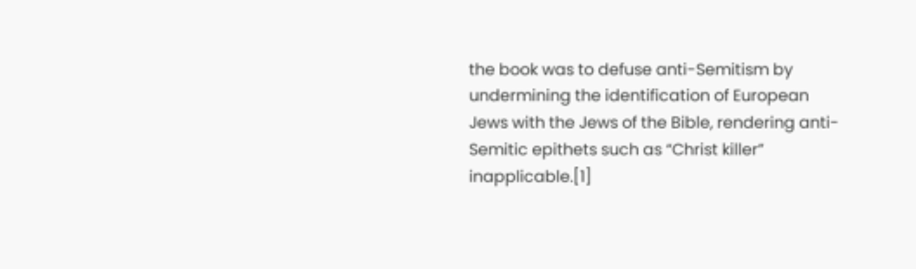the book was to defuse anti-Semitism by undermining the identification of European Jews with the Jews of the Bible, rendering anti-Semitic epithets such as “Christ killer” inapplicable.[1]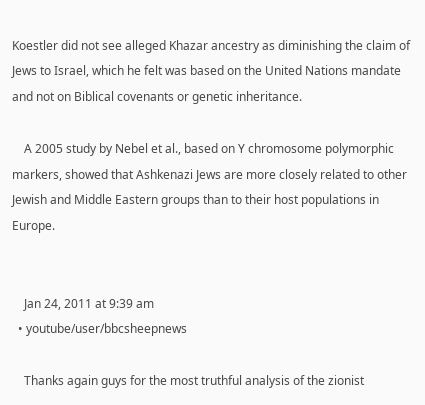Koestler did not see alleged Khazar ancestry as diminishing the claim of Jews to Israel, which he felt was based on the United Nations mandate and not on Biblical covenants or genetic inheritance.

    A 2005 study by Nebel et al., based on Y chromosome polymorphic markers, showed that Ashkenazi Jews are more closely related to other Jewish and Middle Eastern groups than to their host populations in Europe.


    Jan 24, 2011 at 9:39 am
  • youtube/user/bbcsheepnews

    Thanks again guys for the most truthful analysis of the zionist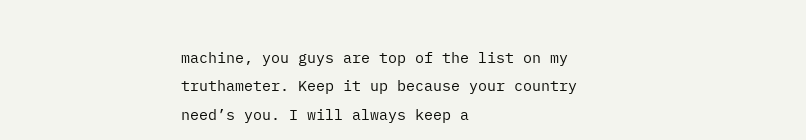machine, you guys are top of the list on my truthameter. Keep it up because your country need’s you. I will always keep a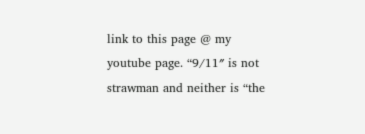link to this page @ my youtube page. “9/11″ is not strawman and neither is “the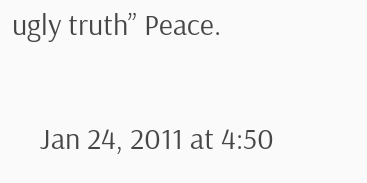ugly truth” Peace.

    Jan 24, 2011 at 4:50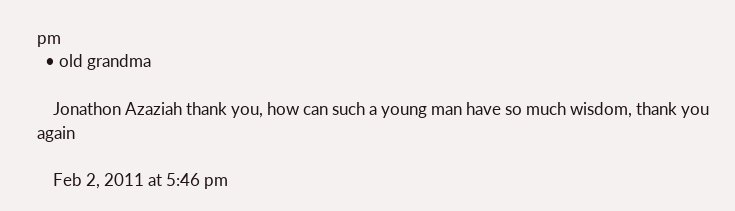pm
  • old grandma

    Jonathon Azaziah thank you, how can such a young man have so much wisdom, thank you again

    Feb 2, 2011 at 5:46 pm